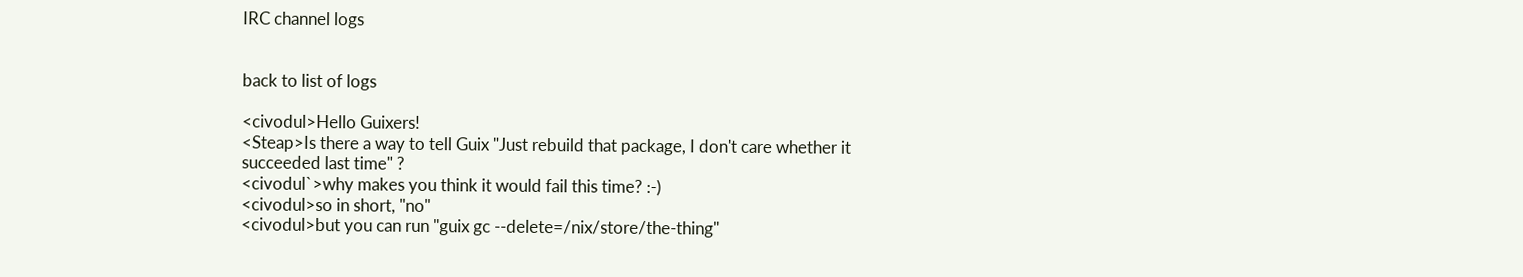IRC channel logs


back to list of logs

<civodul>Hello Guixers!
<Steap>Is there a way to tell Guix "Just rebuild that package, I don't care whether it succeeded last time" ?
<civodul`>why makes you think it would fail this time? :-)
<civodul>so in short, "no"
<civodul>but you can run "guix gc --delete=/nix/store/the-thing"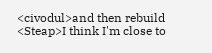<civodul>and then rebuild
<Steap>I think I'm close to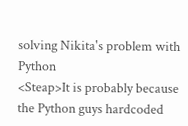solving Nikita's problem with Python
<Steap>It is probably because the Python guys hardcoded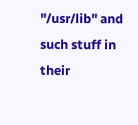"/usr/lib" and such stuff in their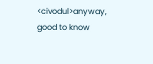<civodul>anyway, good to know